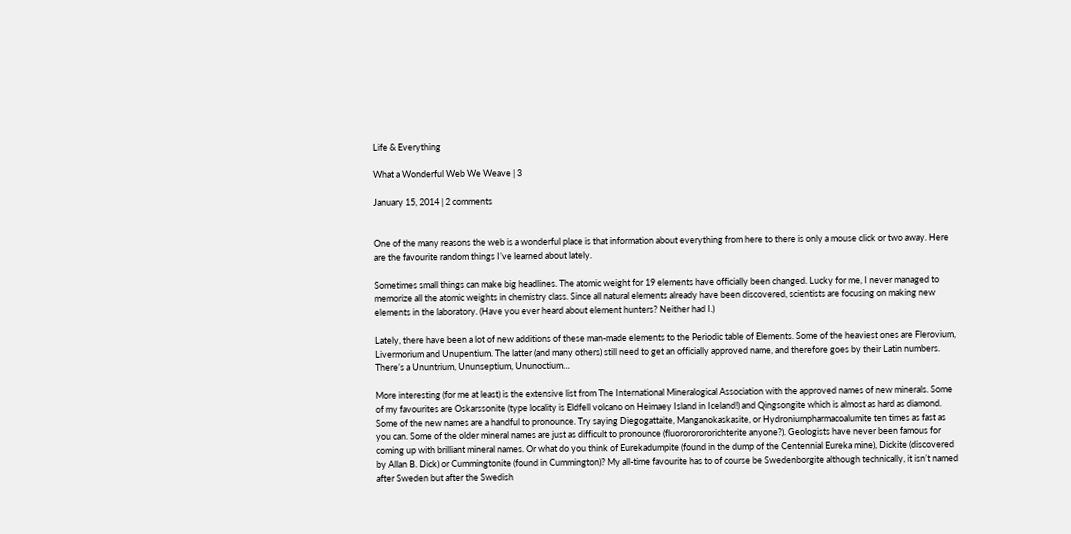Life & Everything

What a Wonderful Web We Weave | 3

January 15, 2014 | 2 comments


One of the many reasons the web is a wonderful place is that information about everything from here to there is only a mouse click or two away. Here are the favourite random things I’ve learned about lately.

Sometimes small things can make big headlines. The atomic weight for 19 elements have officially been changed. Lucky for me, I never managed to memorize all the atomic weights in chemistry class. Since all natural elements already have been discovered, scientists are focusing on making new elements in the laboratory. (Have you ever heard about element hunters? Neither had I.)

Lately, there have been a lot of new additions of these man-made elements to the Periodic table of Elements. Some of the heaviest ones are Flerovium, Livermorium and Unupentium. The latter (and many others) still need to get an officially approved name, and therefore goes by their Latin numbers. There’s a Ununtrium, Ununseptium, Ununoctium…

More interesting (for me at least) is the extensive list from The International Mineralogical Association with the approved names of new minerals. Some of my favourites are Oskarssonite (type locality is Eldfell volcano on Heimaey Island in Iceland!) and Qingsongite which is almost as hard as diamond. Some of the new names are a handful to pronounce. Try saying Diegogattaite, Manganokaskasite, or Hydroniumpharmacoalumite ten times as fast as you can. Some of the older mineral names are just as difficult to pronounce (fluorororororichterite anyone?). Geologists have never been famous for coming up with brilliant mineral names. Or what do you think of Eurekadumpite (found in the dump of the Centennial Eureka mine), Dickite (discovered by Allan B. Dick) or Cummingtonite (found in Cummington)? My all-time favourite has to of course be Swedenborgite although technically, it isn’t named after Sweden but after the Swedish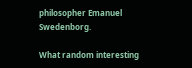philosopher Emanuel Swedenborg.

What random interesting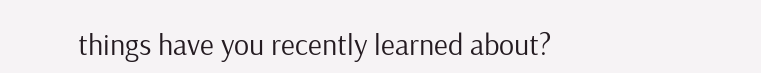things have you recently learned about?